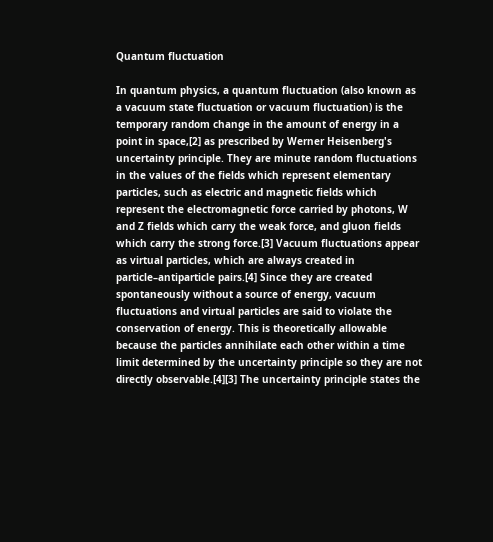Quantum fluctuation

In quantum physics, a quantum fluctuation (also known as a vacuum state fluctuation or vacuum fluctuation) is the temporary random change in the amount of energy in a point in space,[2] as prescribed by Werner Heisenberg's uncertainty principle. They are minute random fluctuations in the values of the fields which represent elementary particles, such as electric and magnetic fields which represent the electromagnetic force carried by photons, W and Z fields which carry the weak force, and gluon fields which carry the strong force.[3] Vacuum fluctuations appear as virtual particles, which are always created in particle–antiparticle pairs.[4] Since they are created spontaneously without a source of energy, vacuum fluctuations and virtual particles are said to violate the conservation of energy. This is theoretically allowable because the particles annihilate each other within a time limit determined by the uncertainty principle so they are not directly observable.[4][3] The uncertainty principle states the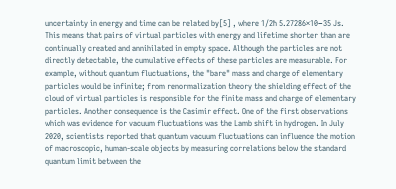uncertainty in energy and time can be related by[5] , where 1/2ħ 5.27286×10−35 Js. This means that pairs of virtual particles with energy and lifetime shorter than are continually created and annihilated in empty space. Although the particles are not directly detectable, the cumulative effects of these particles are measurable. For example, without quantum fluctuations, the "bare" mass and charge of elementary particles would be infinite; from renormalization theory the shielding effect of the cloud of virtual particles is responsible for the finite mass and charge of elementary particles. Another consequence is the Casimir effect. One of the first observations which was evidence for vacuum fluctuations was the Lamb shift in hydrogen. In July 2020, scientists reported that quantum vacuum fluctuations can influence the motion of macroscopic, human-scale objects by measuring correlations below the standard quantum limit between the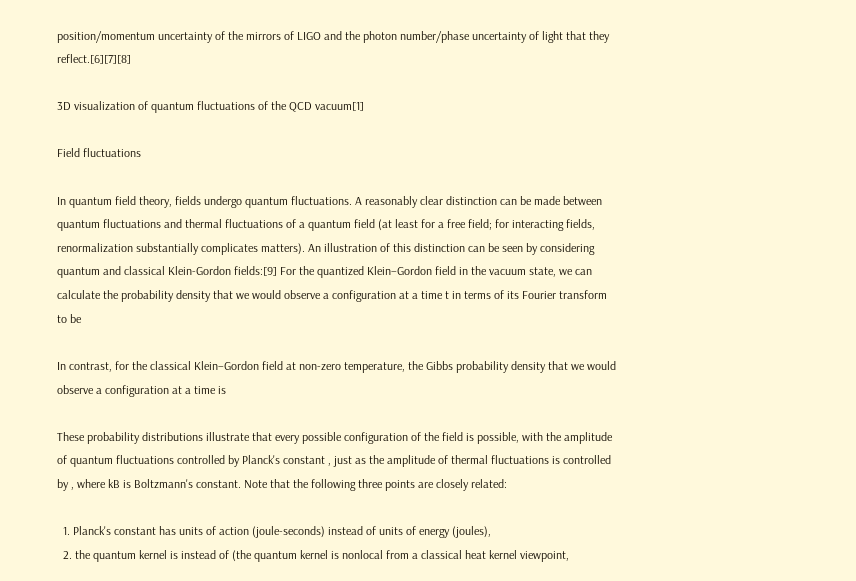position/momentum uncertainty of the mirrors of LIGO and the photon number/phase uncertainty of light that they reflect.[6][7][8]

3D visualization of quantum fluctuations of the QCD vacuum[1]

Field fluctuations

In quantum field theory, fields undergo quantum fluctuations. A reasonably clear distinction can be made between quantum fluctuations and thermal fluctuations of a quantum field (at least for a free field; for interacting fields, renormalization substantially complicates matters). An illustration of this distinction can be seen by considering quantum and classical Klein-Gordon fields:[9] For the quantized Klein–Gordon field in the vacuum state, we can calculate the probability density that we would observe a configuration at a time t in terms of its Fourier transform to be

In contrast, for the classical Klein–Gordon field at non-zero temperature, the Gibbs probability density that we would observe a configuration at a time is

These probability distributions illustrate that every possible configuration of the field is possible, with the amplitude of quantum fluctuations controlled by Planck's constant , just as the amplitude of thermal fluctuations is controlled by , where kB is Boltzmann's constant. Note that the following three points are closely related:

  1. Planck's constant has units of action (joule-seconds) instead of units of energy (joules),
  2. the quantum kernel is instead of (the quantum kernel is nonlocal from a classical heat kernel viewpoint,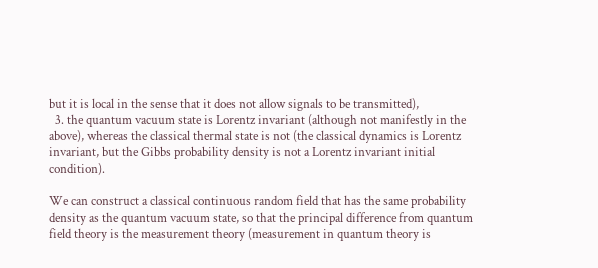but it is local in the sense that it does not allow signals to be transmitted),
  3. the quantum vacuum state is Lorentz invariant (although not manifestly in the above), whereas the classical thermal state is not (the classical dynamics is Lorentz invariant, but the Gibbs probability density is not a Lorentz invariant initial condition).

We can construct a classical continuous random field that has the same probability density as the quantum vacuum state, so that the principal difference from quantum field theory is the measurement theory (measurement in quantum theory is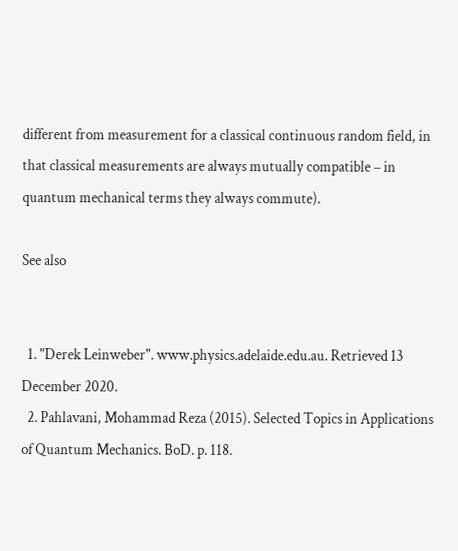different from measurement for a classical continuous random field, in that classical measurements are always mutually compatible – in quantum mechanical terms they always commute).

See also


  1. "Derek Leinweber". www.physics.adelaide.edu.au. Retrieved 13 December 2020.
  2. Pahlavani, Mohammad Reza (2015). Selected Topics in Applications of Quantum Mechanics. BoD. p. 118.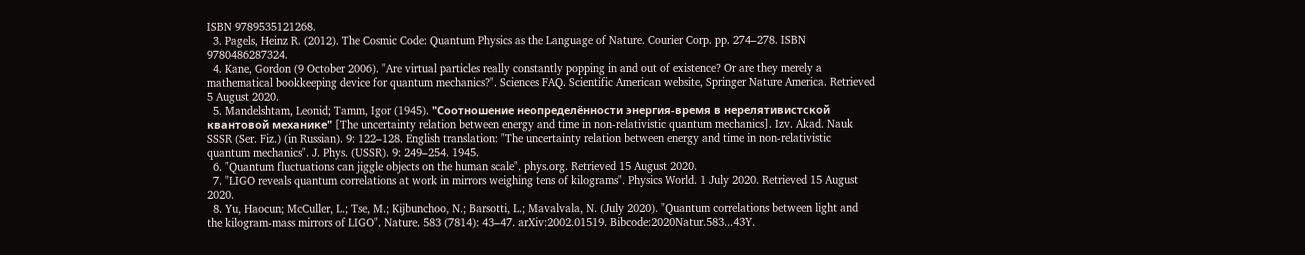ISBN 9789535121268.
  3. Pagels, Heinz R. (2012). The Cosmic Code: Quantum Physics as the Language of Nature. Courier Corp. pp. 274–278. ISBN 9780486287324.
  4. Kane, Gordon (9 October 2006). "Are virtual particles really constantly popping in and out of existence? Or are they merely a mathematical bookkeeping device for quantum mechanics?". Sciences FAQ. Scientific American website, Springer Nature America. Retrieved 5 August 2020.
  5. Mandelshtam, Leonid; Tamm, Igor (1945). "Соотношение неопределённости энергия-время в нерелятивистской квантовой механике" [The uncertainty relation between energy and time in non-relativistic quantum mechanics]. Izv. Akad. Nauk SSSR (Ser. Fiz.) (in Russian). 9: 122–128. English translation: "The uncertainty relation between energy and time in non-relativistic quantum mechanics". J. Phys. (USSR). 9: 249–254. 1945.
  6. "Quantum fluctuations can jiggle objects on the human scale". phys.org. Retrieved 15 August 2020.
  7. "LIGO reveals quantum correlations at work in mirrors weighing tens of kilograms". Physics World. 1 July 2020. Retrieved 15 August 2020.
  8. Yu, Haocun; McCuller, L.; Tse, M.; Kijbunchoo, N.; Barsotti, L.; Mavalvala, N. (July 2020). "Quantum correlations between light and the kilogram-mass mirrors of LIGO". Nature. 583 (7814): 43–47. arXiv:2002.01519. Bibcode:2020Natur.583...43Y.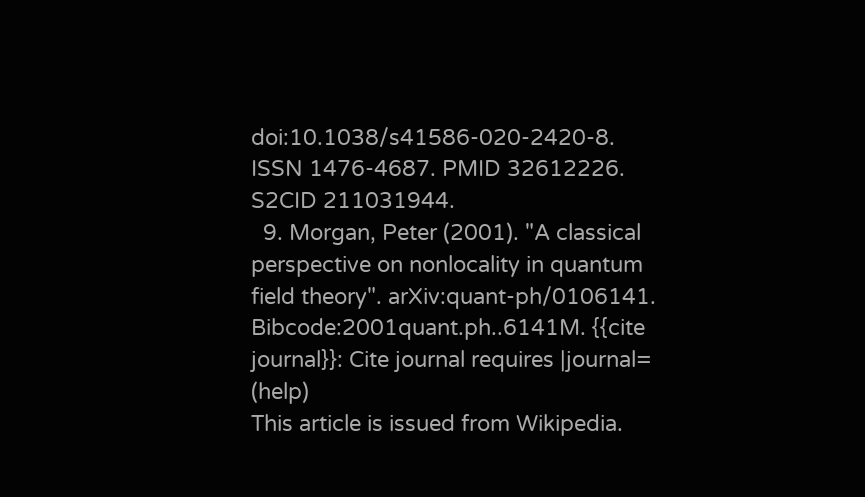doi:10.1038/s41586-020-2420-8. ISSN 1476-4687. PMID 32612226. S2CID 211031944.
  9. Morgan, Peter (2001). "A classical perspective on nonlocality in quantum field theory". arXiv:quant-ph/0106141. Bibcode:2001quant.ph..6141M. {{cite journal}}: Cite journal requires |journal= (help)
This article is issued from Wikipedia.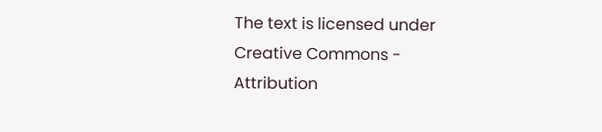The text is licensed under Creative Commons - Attribution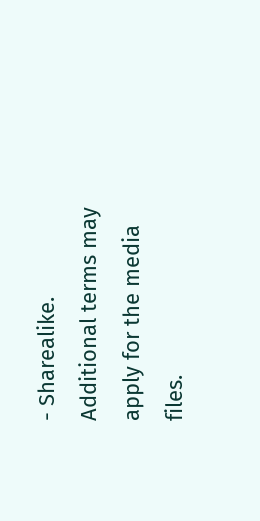- Sharealike. Additional terms may apply for the media files.